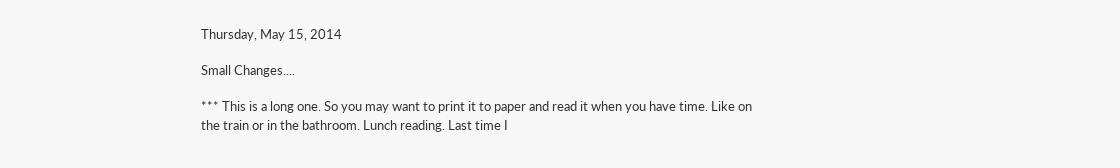Thursday, May 15, 2014

Small Changes....

*** This is a long one. So you may want to print it to paper and read it when you have time. Like on the train or in the bathroom. Lunch reading. Last time I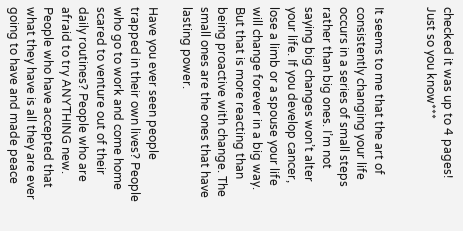checked it was up to 4 pages! Just so you know***


It seems to me that the art of consistently changing your life occurs in a series of small steps rather than big ones. I’m not saying big changes won’t alter your life. If you develop cancer, lose a limb or a spouse your life will change forever in a big way. But that is more reacting than being proactive with change. The small ones are the ones that have lasting power.

Have you ever seen people trapped in their own lives? People who go to work and come home scared to venture out of their daily routines? People who are afraid to try ANYTHING new. People who have accepted that what they have is all they are ever going to have and made peace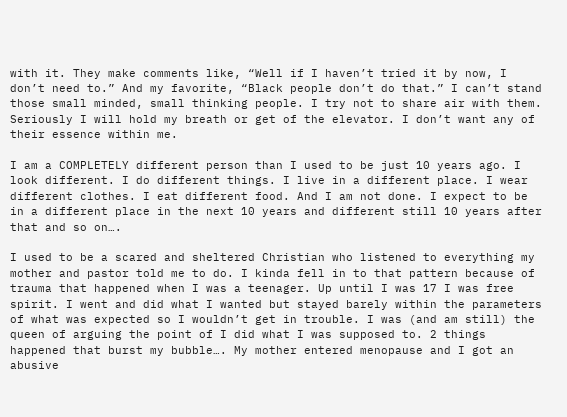with it. They make comments like, “Well if I haven’t tried it by now, I don’t need to.” And my favorite, “Black people don’t do that.” I can’t stand those small minded, small thinking people. I try not to share air with them. Seriously I will hold my breath or get of the elevator. I don’t want any of their essence within me.

I am a COMPLETELY different person than I used to be just 10 years ago. I look different. I do different things. I live in a different place. I wear different clothes. I eat different food. And I am not done. I expect to be in a different place in the next 10 years and different still 10 years after that and so on….

I used to be a scared and sheltered Christian who listened to everything my mother and pastor told me to do. I kinda fell in to that pattern because of trauma that happened when I was a teenager. Up until I was 17 I was free spirit. I went and did what I wanted but stayed barely within the parameters of what was expected so I wouldn’t get in trouble. I was (and am still) the queen of arguing the point of I did what I was supposed to. 2 things happened that burst my bubble…. My mother entered menopause and I got an abusive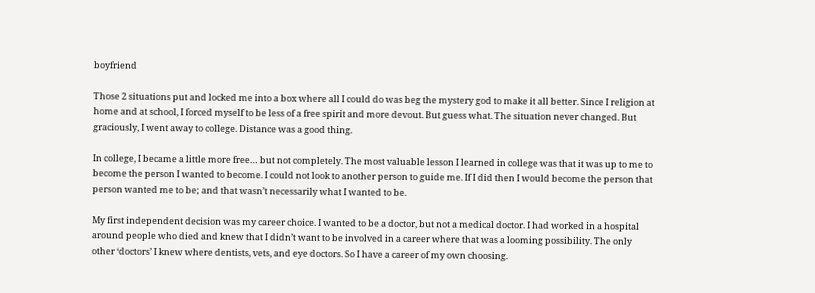boyfriend

Those 2 situations put and locked me into a box where all I could do was beg the mystery god to make it all better. Since I religion at home and at school, I forced myself to be less of a free spirit and more devout. But guess what. The situation never changed. But graciously, I went away to college. Distance was a good thing.

In college, I became a little more free… but not completely. The most valuable lesson I learned in college was that it was up to me to become the person I wanted to become. I could not look to another person to guide me. If I did then I would become the person that person wanted me to be; and that wasn’t necessarily what I wanted to be.

My first independent decision was my career choice. I wanted to be a doctor, but not a medical doctor. I had worked in a hospital around people who died and knew that I didn’t want to be involved in a career where that was a looming possibility. The only other ‘doctors’ I knew where dentists, vets, and eye doctors. So I have a career of my own choosing.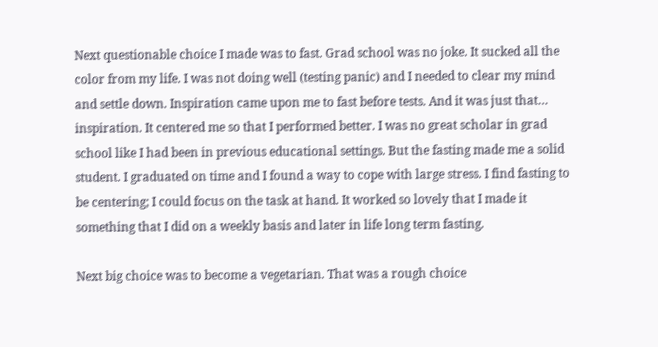Next questionable choice I made was to fast. Grad school was no joke. It sucked all the color from my life. I was not doing well (testing panic) and I needed to clear my mind and settle down. Inspiration came upon me to fast before tests. And it was just that… inspiration. It centered me so that I performed better. I was no great scholar in grad school like I had been in previous educational settings. But the fasting made me a solid student. I graduated on time and I found a way to cope with large stress. I find fasting to be centering; I could focus on the task at hand. It worked so lovely that I made it something that I did on a weekly basis and later in life long term fasting.

Next big choice was to become a vegetarian. That was a rough choice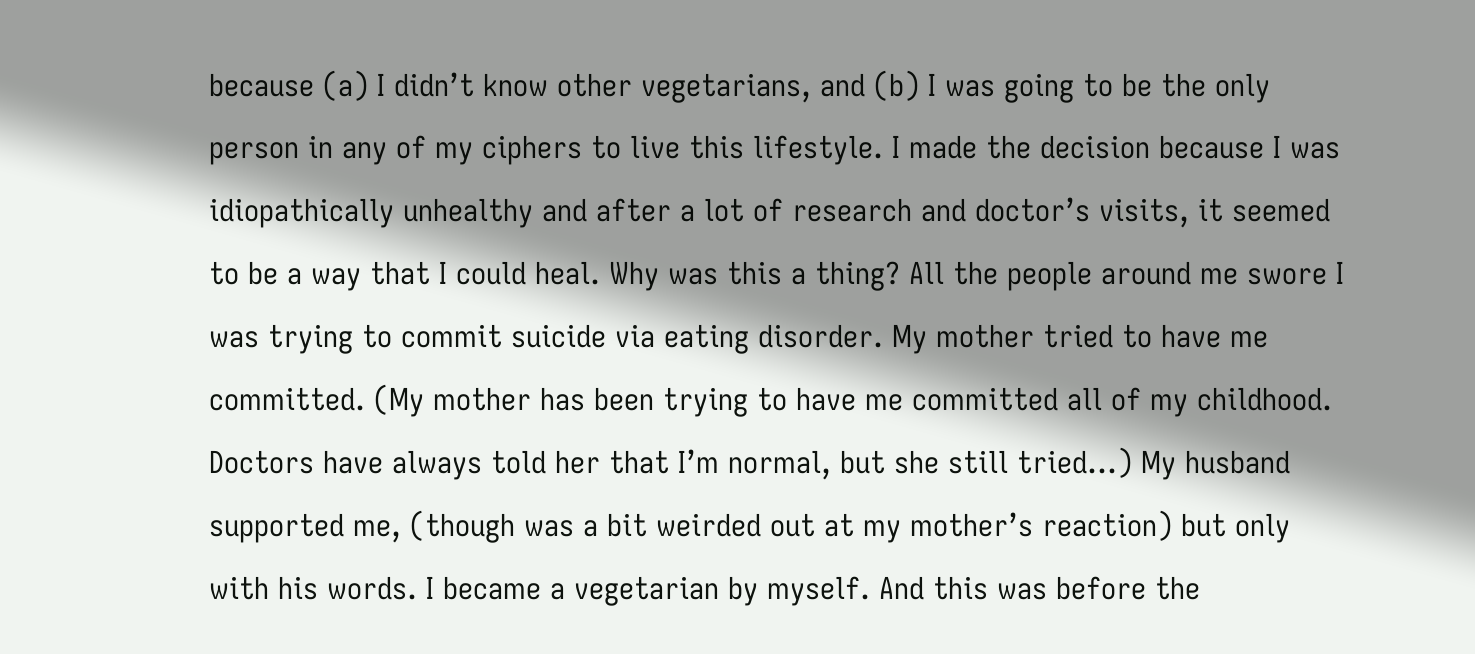because (a) I didn’t know other vegetarians, and (b) I was going to be the only person in any of my ciphers to live this lifestyle. I made the decision because I was idiopathically unhealthy and after a lot of research and doctor’s visits, it seemed to be a way that I could heal. Why was this a thing? All the people around me swore I was trying to commit suicide via eating disorder. My mother tried to have me committed. (My mother has been trying to have me committed all of my childhood. Doctors have always told her that I’m normal, but she still tried…) My husband supported me, (though was a bit weirded out at my mother’s reaction) but only with his words. I became a vegetarian by myself. And this was before the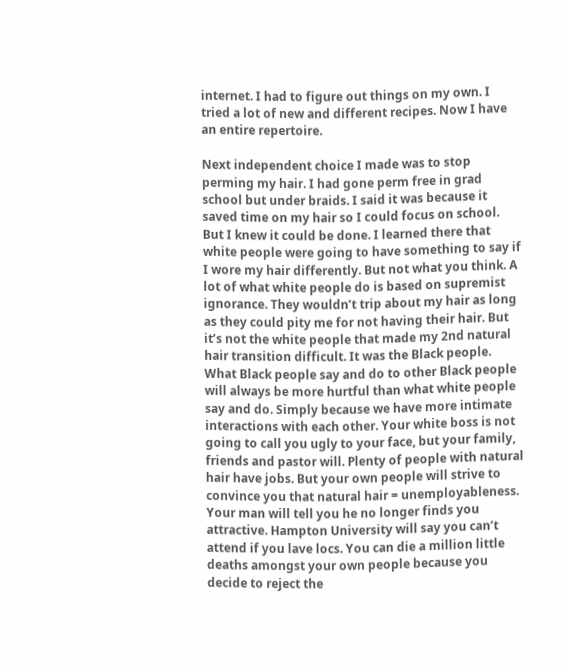internet. I had to figure out things on my own. I tried a lot of new and different recipes. Now I have an entire repertoire.

Next independent choice I made was to stop perming my hair. I had gone perm free in grad school but under braids. I said it was because it saved time on my hair so I could focus on school. But I knew it could be done. I learned there that white people were going to have something to say if I wore my hair differently. But not what you think. A lot of what white people do is based on supremist ignorance. They wouldn’t trip about my hair as long as they could pity me for not having their hair. But it’s not the white people that made my 2nd natural hair transition difficult. It was the Black people. What Black people say and do to other Black people will always be more hurtful than what white people say and do. Simply because we have more intimate interactions with each other. Your white boss is not going to call you ugly to your face, but your family, friends and pastor will. Plenty of people with natural hair have jobs. But your own people will strive to convince you that natural hair = unemployableness. Your man will tell you he no longer finds you attractive. Hampton University will say you can’t attend if you lave locs. You can die a million little deaths amongst your own people because you decide to reject the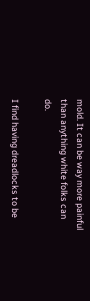mold. It can be way more painful than anything white folks can do.

I find having dreadlocks to be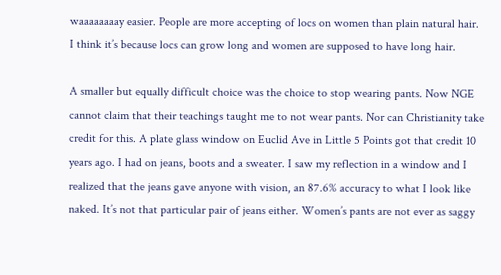waaaaaaaay easier. People are more accepting of locs on women than plain natural hair. I think it’s because locs can grow long and women are supposed to have long hair.

A smaller but equally difficult choice was the choice to stop wearing pants. Now NGE cannot claim that their teachings taught me to not wear pants. Nor can Christianity take credit for this. A plate glass window on Euclid Ave in Little 5 Points got that credit 10 years ago. I had on jeans, boots and a sweater. I saw my reflection in a window and I realized that the jeans gave anyone with vision, an 87.6% accuracy to what I look like naked. It’s not that particular pair of jeans either. Women’s pants are not ever as saggy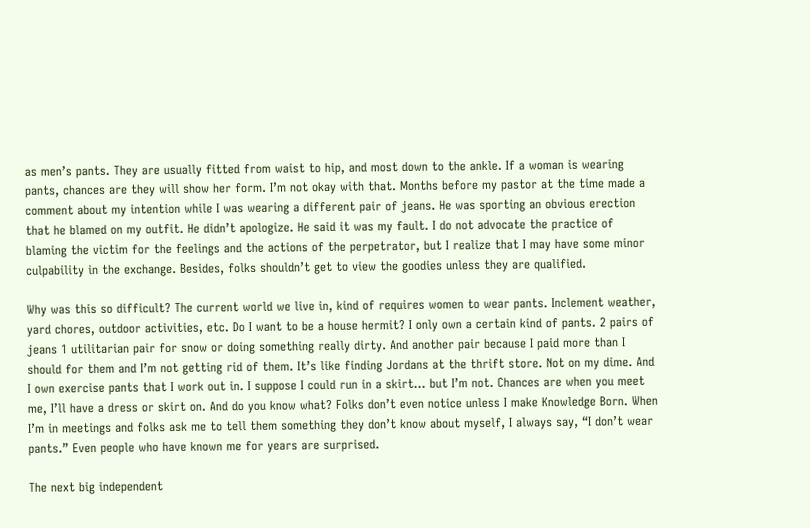as men’s pants. They are usually fitted from waist to hip, and most down to the ankle. If a woman is wearing pants, chances are they will show her form. I’m not okay with that. Months before my pastor at the time made a comment about my intention while I was wearing a different pair of jeans. He was sporting an obvious erection that he blamed on my outfit. He didn’t apologize. He said it was my fault. I do not advocate the practice of blaming the victim for the feelings and the actions of the perpetrator, but I realize that I may have some minor culpability in the exchange. Besides, folks shouldn’t get to view the goodies unless they are qualified.

Why was this so difficult? The current world we live in, kind of requires women to wear pants. Inclement weather, yard chores, outdoor activities, etc. Do I want to be a house hermit? I only own a certain kind of pants. 2 pairs of jeans 1 utilitarian pair for snow or doing something really dirty. And another pair because I paid more than I should for them and I’m not getting rid of them. It’s like finding Jordans at the thrift store. Not on my dime. And I own exercise pants that I work out in. I suppose I could run in a skirt… but I’m not. Chances are when you meet me, I’ll have a dress or skirt on. And do you know what? Folks don’t even notice unless I make Knowledge Born. When I’m in meetings and folks ask me to tell them something they don’t know about myself, I always say, “I don’t wear pants.” Even people who have known me for years are surprised.

The next big independent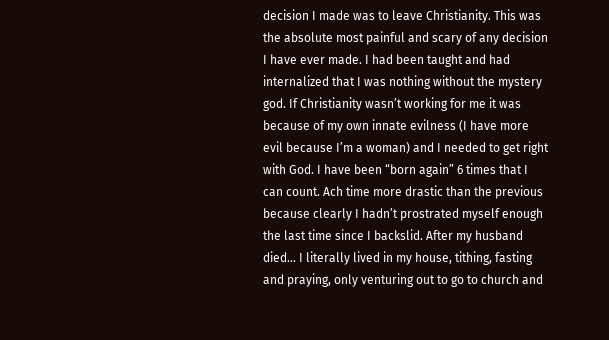decision I made was to leave Christianity. This was the absolute most painful and scary of any decision I have ever made. I had been taught and had internalized that I was nothing without the mystery god. If Christianity wasn’t working for me it was because of my own innate evilness (I have more evil because I’m a woman) and I needed to get right with God. I have been “born again” 6 times that I can count. Ach time more drastic than the previous because clearly I hadn’t prostrated myself enough the last time since I backslid. After my husband died… I literally lived in my house, tithing, fasting and praying, only venturing out to go to church and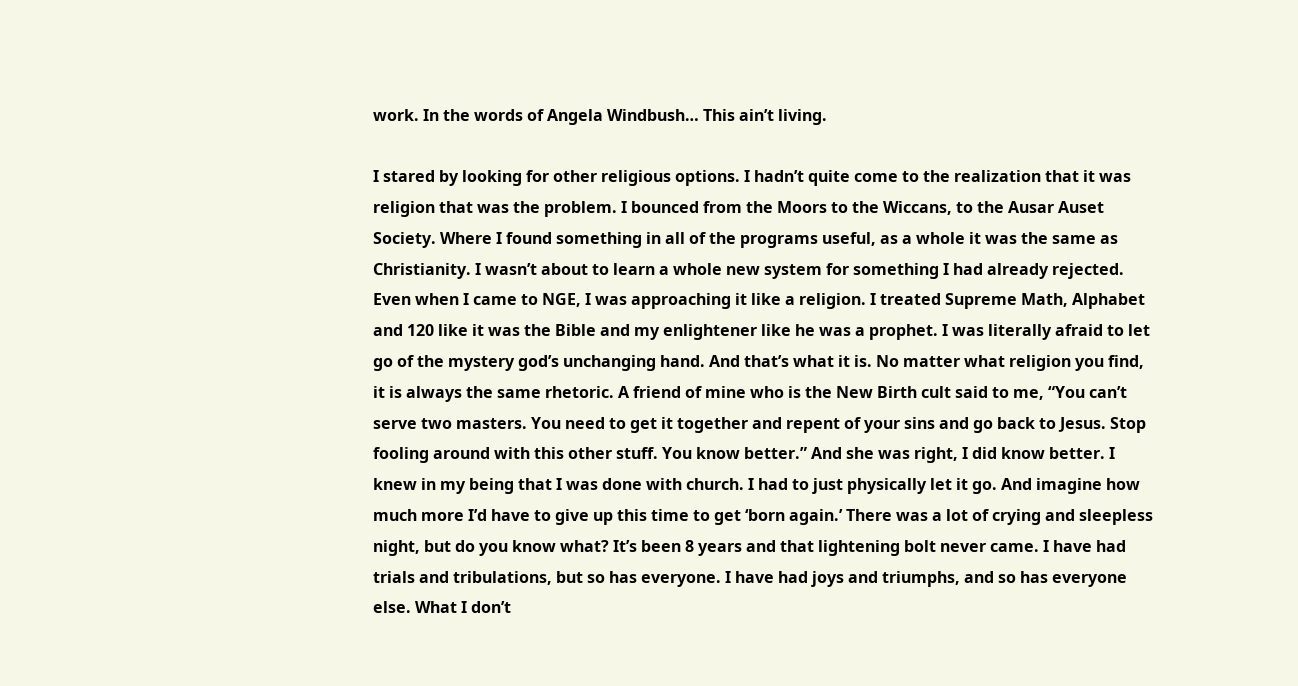work. In the words of Angela Windbush… This ain’t living.

I stared by looking for other religious options. I hadn’t quite come to the realization that it was religion that was the problem. I bounced from the Moors to the Wiccans, to the Ausar Auset Society. Where I found something in all of the programs useful, as a whole it was the same as Christianity. I wasn’t about to learn a whole new system for something I had already rejected. Even when I came to NGE, I was approaching it like a religion. I treated Supreme Math, Alphabet and 120 like it was the Bible and my enlightener like he was a prophet. I was literally afraid to let go of the mystery god’s unchanging hand. And that’s what it is. No matter what religion you find, it is always the same rhetoric. A friend of mine who is the New Birth cult said to me, “You can’t serve two masters. You need to get it together and repent of your sins and go back to Jesus. Stop fooling around with this other stuff. You know better.” And she was right, I did know better. I knew in my being that I was done with church. I had to just physically let it go. And imagine how much more I’d have to give up this time to get ‘born again.’ There was a lot of crying and sleepless night, but do you know what? It’s been 8 years and that lightening bolt never came. I have had trials and tribulations, but so has everyone. I have had joys and triumphs, and so has everyone else. What I don’t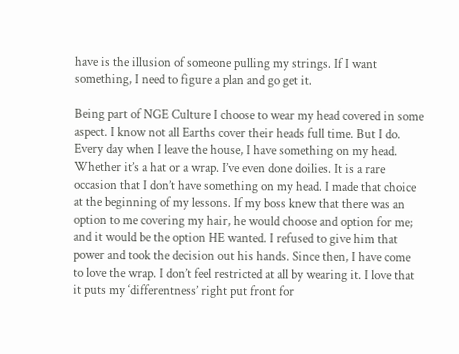have is the illusion of someone pulling my strings. If I want something, I need to figure a plan and go get it.

Being part of NGE Culture I choose to wear my head covered in some aspect. I know not all Earths cover their heads full time. But I do. Every day when I leave the house, I have something on my head. Whether it’s a hat or a wrap. I’ve even done doilies. It is a rare occasion that I don’t have something on my head. I made that choice at the beginning of my lessons. If my boss knew that there was an option to me covering my hair, he would choose and option for me; and it would be the option HE wanted. I refused to give him that power and took the decision out his hands. Since then, I have come to love the wrap. I don’t feel restricted at all by wearing it. I love that it puts my ‘differentness’ right put front for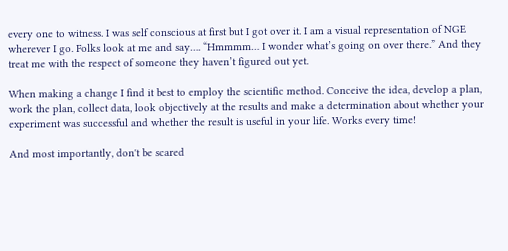every one to witness. I was self conscious at first but I got over it. I am a visual representation of NGE wherever I go. Folks look at me and say…. “Hmmmm… I wonder what’s going on over there.” And they treat me with the respect of someone they haven’t figured out yet.

When making a change I find it best to employ the scientific method. Conceive the idea, develop a plan, work the plan, collect data, look objectively at the results and make a determination about whether your experiment was successful and whether the result is useful in your life. Works every time!

And most importantly, don't be scared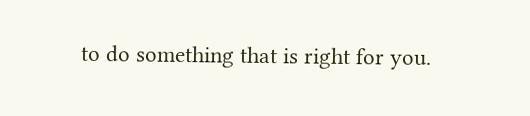to do something that is right for you.